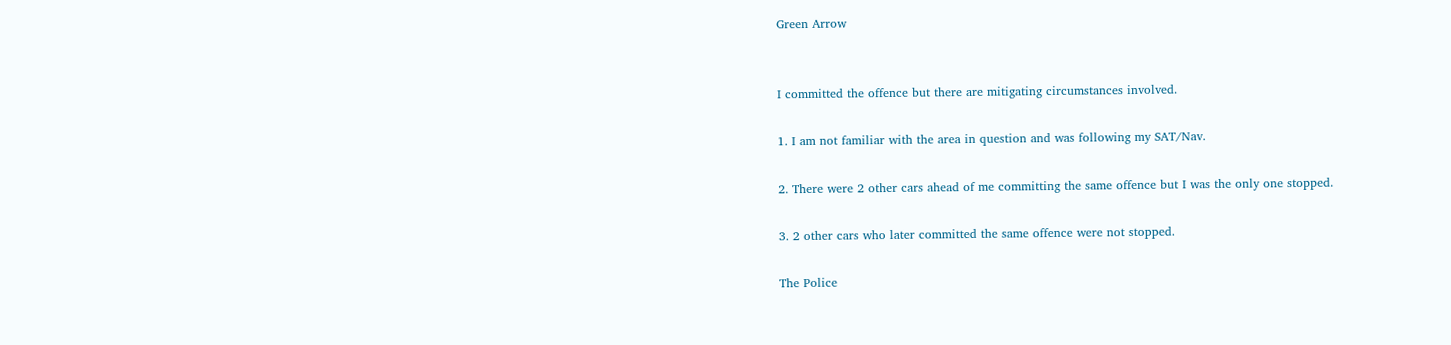Green Arrow


I committed the offence but there are mitigating circumstances involved.

1. I am not familiar with the area in question and was following my SAT/Nav.

2. There were 2 other cars ahead of me committing the same offence but I was the only one stopped.

3. 2 other cars who later committed the same offence were not stopped.

The Police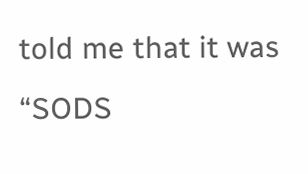told me that it was “SODS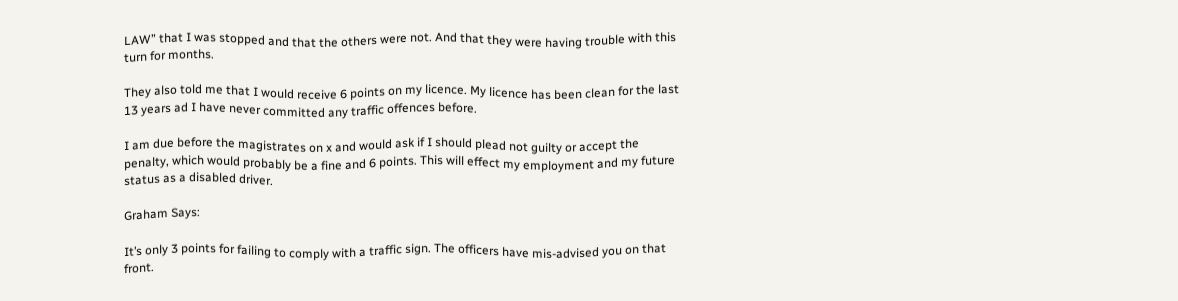LAW” that I was stopped and that the others were not. And that they were having trouble with this turn for months.

They also told me that I would receive 6 points on my licence. My licence has been clean for the last 13 years ad I have never committed any traffic offences before.

I am due before the magistrates on x and would ask if I should plead not guilty or accept the penalty, which would probably be a fine and 6 points. This will effect my employment and my future status as a disabled driver.

Graham Says:

It’s only 3 points for failing to comply with a traffic sign. The officers have mis-advised you on that front.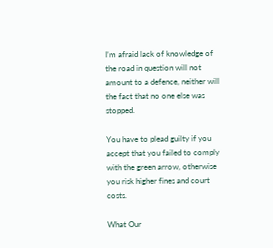I’m afraid lack of knowledge of the road in question will not amount to a defence, neither will the fact that no one else was stopped.

You have to plead guilty if you accept that you failed to comply with the green arrow, otherwise you risk higher fines and court costs.

What Our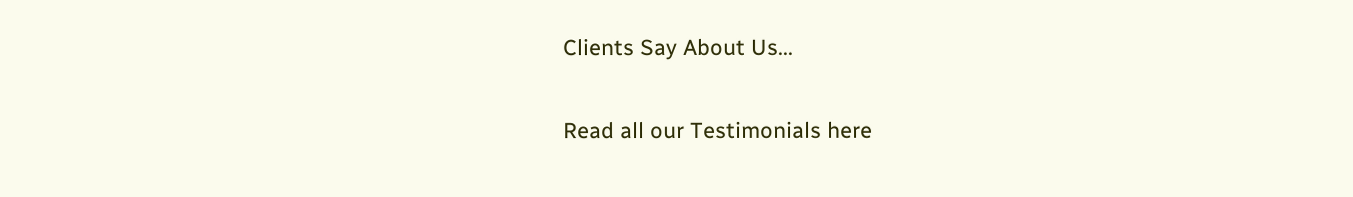Clients Say About Us...

Read all our Testimonials here